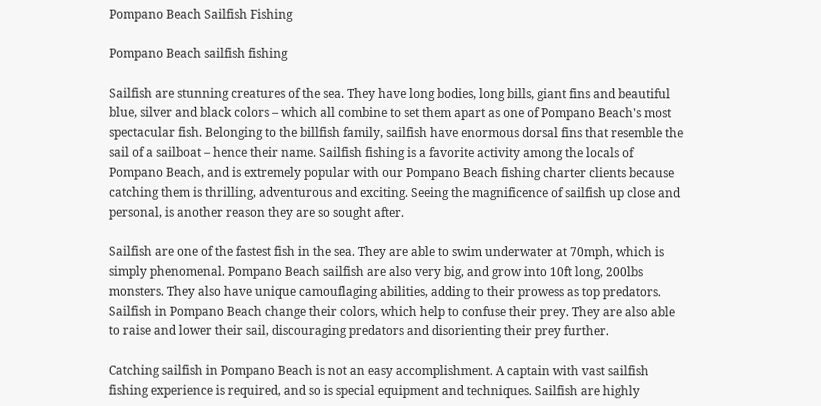Pompano Beach Sailfish Fishing

Pompano Beach sailfish fishing

Sailfish are stunning creatures of the sea. They have long bodies, long bills, giant fins and beautiful blue, silver and black colors – which all combine to set them apart as one of Pompano Beach's most spectacular fish. Belonging to the billfish family, sailfish have enormous dorsal fins that resemble the sail of a sailboat – hence their name. Sailfish fishing is a favorite activity among the locals of Pompano Beach, and is extremely popular with our Pompano Beach fishing charter clients because catching them is thrilling, adventurous and exciting. Seeing the magnificence of sailfish up close and personal, is another reason they are so sought after.

Sailfish are one of the fastest fish in the sea. They are able to swim underwater at 70mph, which is simply phenomenal. Pompano Beach sailfish are also very big, and grow into 10ft long, 200lbs monsters. They also have unique camouflaging abilities, adding to their prowess as top predators. Sailfish in Pompano Beach change their colors, which help to confuse their prey. They are also able to raise and lower their sail, discouraging predators and disorienting their prey further.

Catching sailfish in Pompano Beach is not an easy accomplishment. A captain with vast sailfish fishing experience is required, and so is special equipment and techniques. Sailfish are highly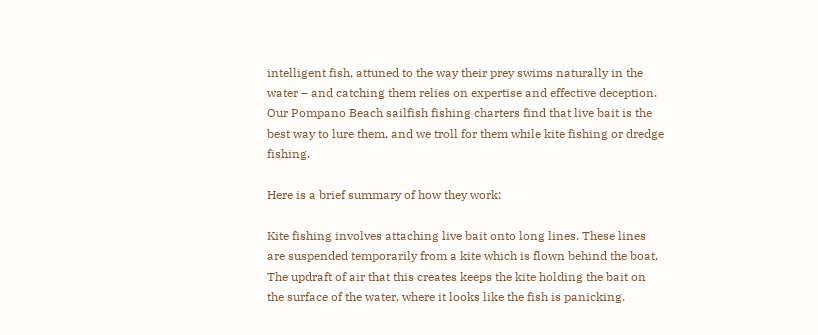intelligent fish, attuned to the way their prey swims naturally in the water – and catching them relies on expertise and effective deception. Our Pompano Beach sailfish fishing charters find that live bait is the best way to lure them, and we troll for them while kite fishing or dredge fishing.

Here is a brief summary of how they work:

Kite fishing involves attaching live bait onto long lines. These lines are suspended temporarily from a kite which is flown behind the boat. The updraft of air that this creates keeps the kite holding the bait on the surface of the water, where it looks like the fish is panicking.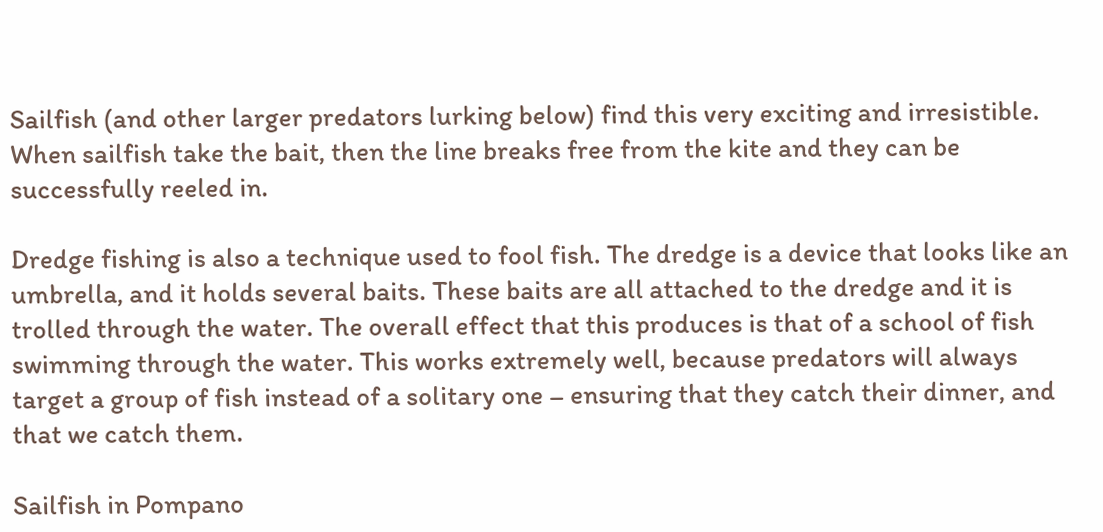Sailfish (and other larger predators lurking below) find this very exciting and irresistible. When sailfish take the bait, then the line breaks free from the kite and they can be successfully reeled in.

Dredge fishing is also a technique used to fool fish. The dredge is a device that looks like an umbrella, and it holds several baits. These baits are all attached to the dredge and it is trolled through the water. The overall effect that this produces is that of a school of fish swimming through the water. This works extremely well, because predators will always target a group of fish instead of a solitary one – ensuring that they catch their dinner, and that we catch them.

Sailfish in Pompano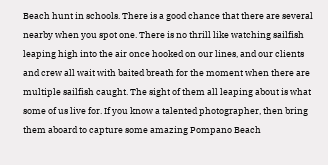Beach hunt in schools. There is a good chance that there are several nearby when you spot one. There is no thrill like watching sailfish leaping high into the air once hooked on our lines, and our clients and crew all wait with baited breath for the moment when there are multiple sailfish caught. The sight of them all leaping about is what some of us live for. If you know a talented photographer, then bring them aboard to capture some amazing Pompano Beach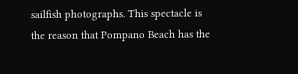sailfish photographs. This spectacle is the reason that Pompano Beach has the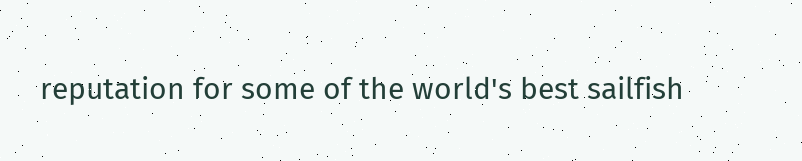reputation for some of the world's best sailfish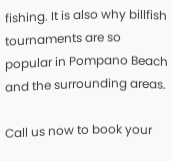fishing. It is also why billfish tournaments are so popular in Pompano Beach and the surrounding areas.

Call us now to book your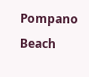Pompano Beach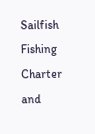Sailfish Fishing Charter and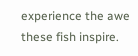experience the awe these fish inspire.